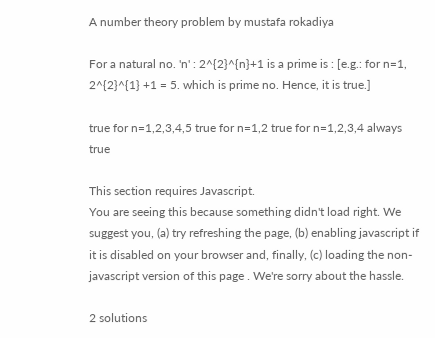A number theory problem by mustafa rokadiya

For a natural no. 'n' : 2^{2}^{n}+1 is a prime is : [e.g.: for n=1, 2^{2}^{1} +1 = 5. which is prime no. Hence, it is true.]

true for n=1,2,3,4,5 true for n=1,2 true for n=1,2,3,4 always true

This section requires Javascript.
You are seeing this because something didn't load right. We suggest you, (a) try refreshing the page, (b) enabling javascript if it is disabled on your browser and, finally, (c) loading the non-javascript version of this page . We're sorry about the hassle.

2 solutions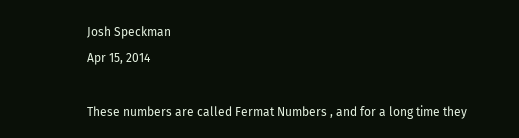Josh Speckman
Apr 15, 2014

These numbers are called Fermat Numbers , and for a long time they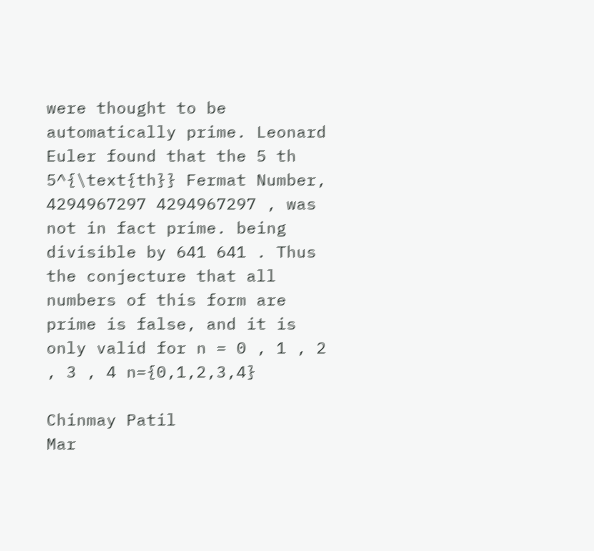were thought to be automatically prime. Leonard Euler found that the 5 th 5^{\text{th}} Fermat Number, 4294967297 4294967297 , was not in fact prime. being divisible by 641 641 . Thus the conjecture that all numbers of this form are prime is false, and it is only valid for n = 0 , 1 , 2 , 3 , 4 n={0,1,2,3,4}

Chinmay Patil
Mar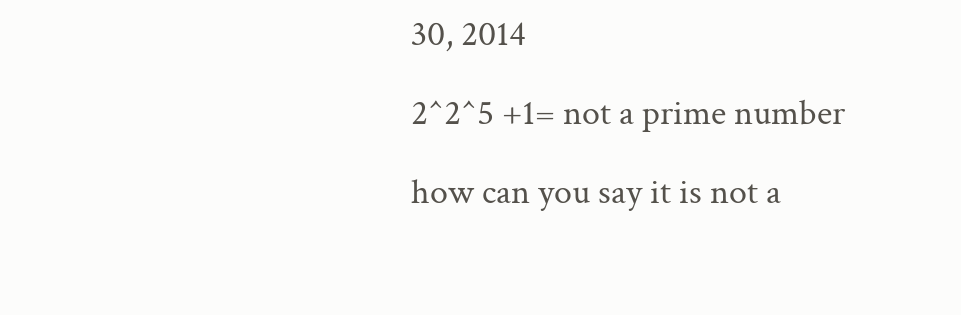30, 2014

2^2^5 +1= not a prime number

how can you say it is not a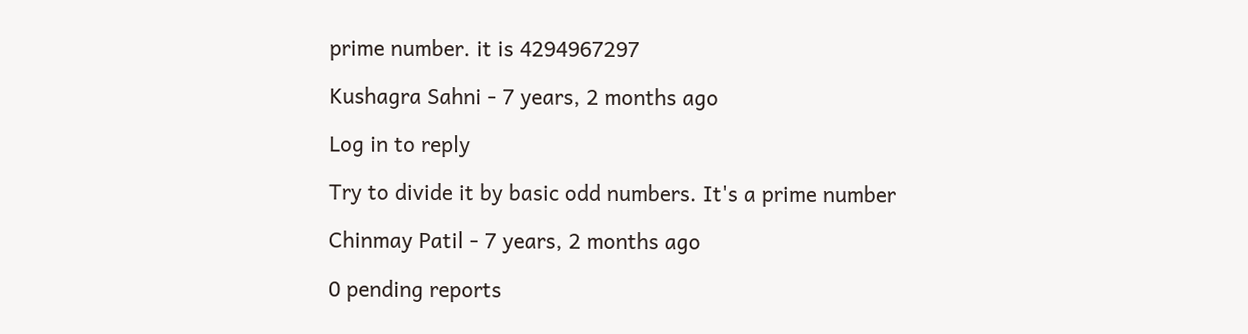prime number. it is 4294967297

Kushagra Sahni - 7 years, 2 months ago

Log in to reply

Try to divide it by basic odd numbers. It's a prime number

Chinmay Patil - 7 years, 2 months ago

0 pending reports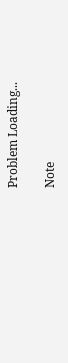Problem Loading...

Note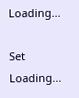Loading...

Set Loading...